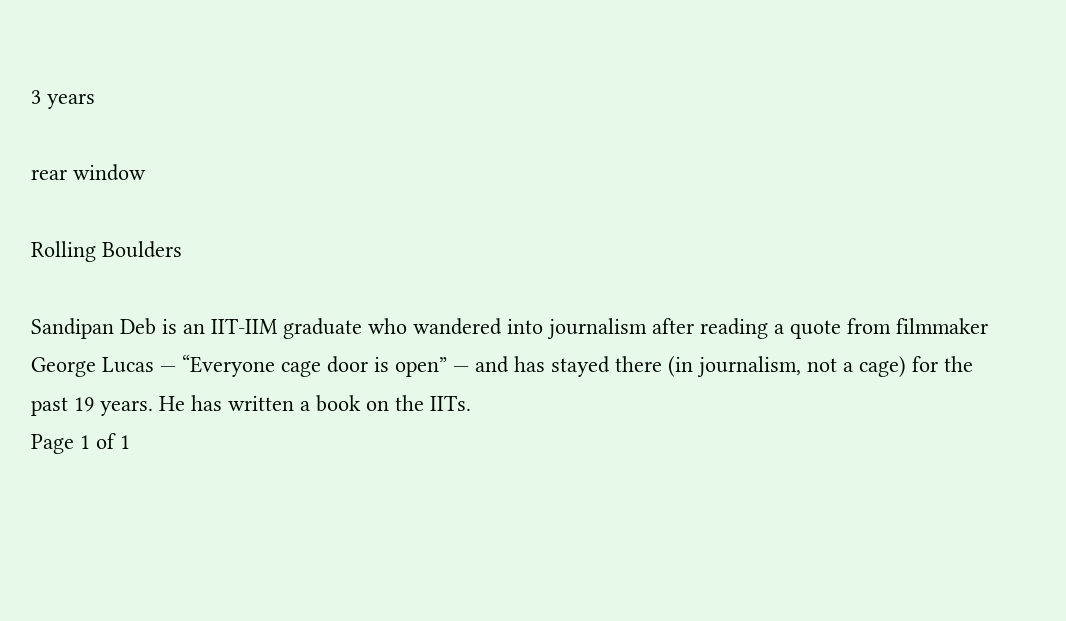3 years

rear window

Rolling Boulders

Sandipan Deb is an IIT-IIM graduate who wandered into journalism after reading a quote from filmmaker George Lucas — “Everyone cage door is open” — and has stayed there (in journalism, not a cage) for the past 19 years. He has written a book on the IITs.
Page 1 of 1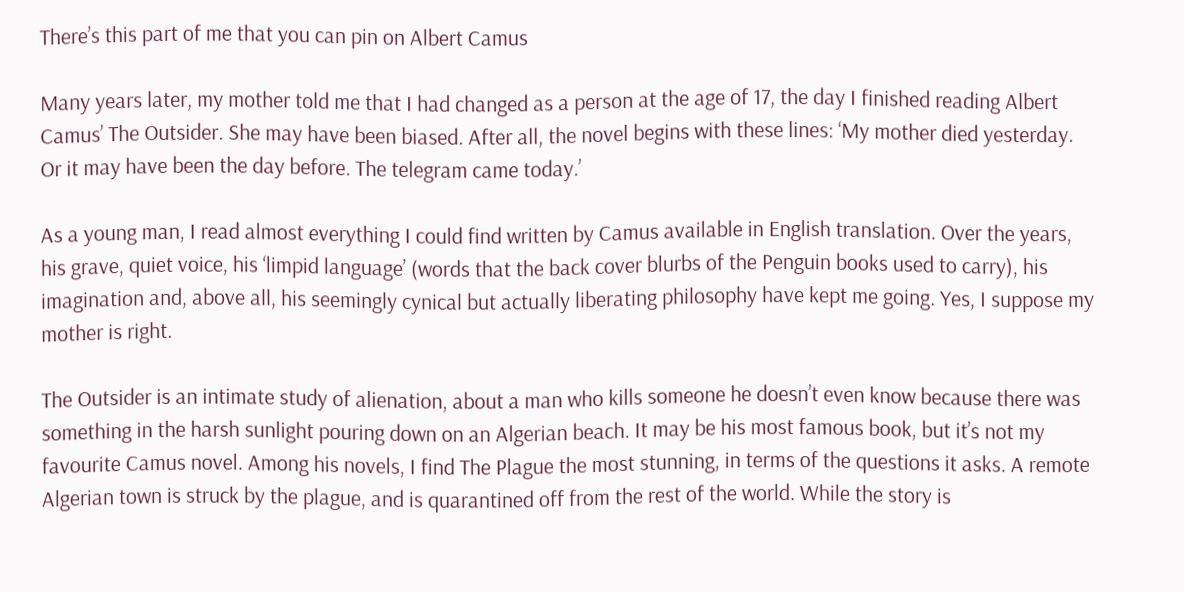There’s this part of me that you can pin on Albert Camus

Many years later, my mother told me that I had changed as a person at the age of 17, the day I finished reading Albert Camus’ The Outsider. She may have been biased. After all, the novel begins with these lines: ‘My mother died yesterday. Or it may have been the day before. The telegram came today.’

As a young man, I read almost everything I could find written by Camus available in English translation. Over the years, his grave, quiet voice, his ‘limpid language’ (words that the back cover blurbs of the Penguin books used to carry), his imagination and, above all, his seemingly cynical but actually liberating philosophy have kept me going. Yes, I suppose my mother is right.

The Outsider is an intimate study of alienation, about a man who kills someone he doesn’t even know because there was something in the harsh sunlight pouring down on an Algerian beach. It may be his most famous book, but it’s not my favourite Camus novel. Among his novels, I find The Plague the most stunning, in terms of the questions it asks. A remote Algerian town is struck by the plague, and is quarantined off from the rest of the world. While the story is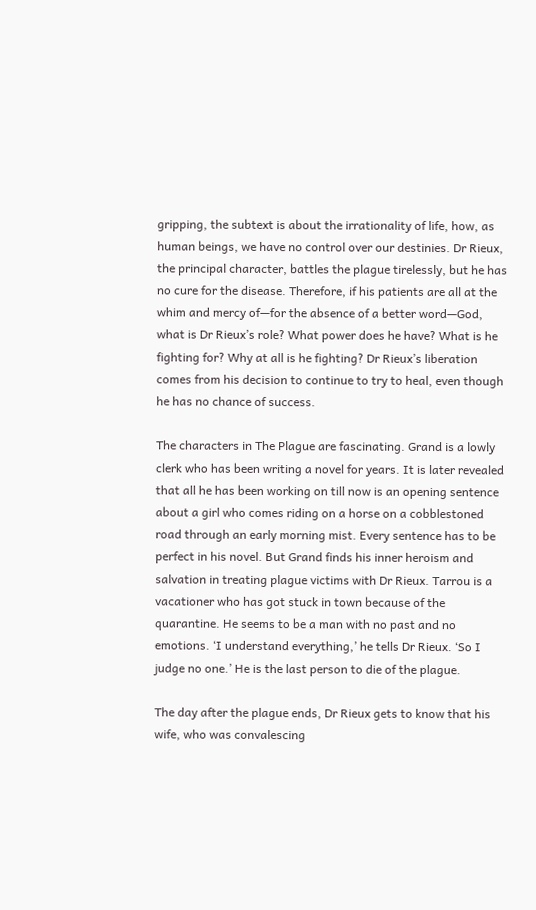gripping, the subtext is about the irrationality of life, how, as human beings, we have no control over our destinies. Dr Rieux, the principal character, battles the plague tirelessly, but he has no cure for the disease. Therefore, if his patients are all at the whim and mercy of—for the absence of a better word—God, what is Dr Rieux’s role? What power does he have? What is he fighting for? Why at all is he fighting? Dr Rieux’s liberation comes from his decision to continue to try to heal, even though he has no chance of success.

The characters in The Plague are fascinating. Grand is a lowly clerk who has been writing a novel for years. It is later revealed that all he has been working on till now is an opening sentence about a girl who comes riding on a horse on a cobblestoned road through an early morning mist. Every sentence has to be perfect in his novel. But Grand finds his inner heroism and salvation in treating plague victims with Dr Rieux. Tarrou is a vacationer who has got stuck in town because of the quarantine. He seems to be a man with no past and no emotions. ‘I understand everything,’ he tells Dr Rieux. ‘So I judge no one.’ He is the last person to die of the plague.

The day after the plague ends, Dr Rieux gets to know that his wife, who was convalescing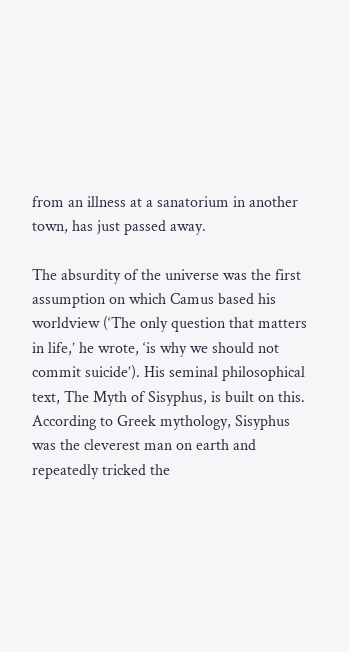from an illness at a sanatorium in another town, has just passed away.

The absurdity of the universe was the first assumption on which Camus based his worldview (‘The only question that matters in life,’ he wrote, ‘is why we should not commit suicide’). His seminal philosophical text, The Myth of Sisyphus, is built on this. According to Greek mythology, Sisyphus was the cleverest man on earth and repeatedly tricked the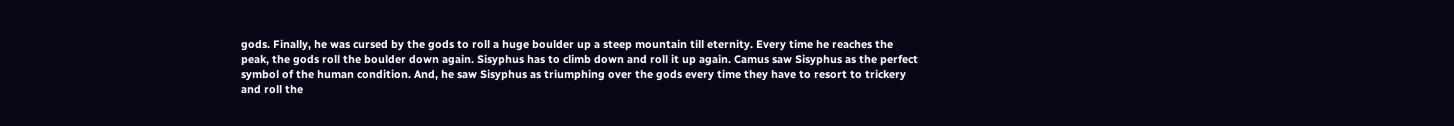gods. Finally, he was cursed by the gods to roll a huge boulder up a steep mountain till eternity. Every time he reaches the peak, the gods roll the boulder down again. Sisyphus has to climb down and roll it up again. Camus saw Sisyphus as the perfect symbol of the human condition. And, he saw Sisyphus as triumphing over the gods every time they have to resort to trickery and roll the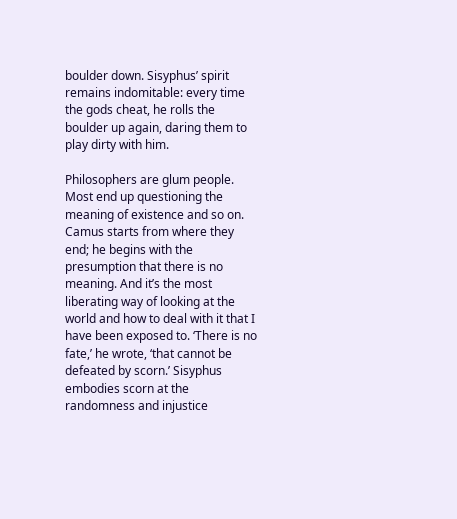boulder down. Sisyphus’ spirit remains indomitable: every time the gods cheat, he rolls the boulder up again, daring them to play dirty with him.

Philosophers are glum people. Most end up questioning the meaning of existence and so on. Camus starts from where they end; he begins with the presumption that there is no meaning. And it’s the most liberating way of looking at the world and how to deal with it that I have been exposed to. ‘There is no fate,’ he wrote, ‘that cannot be defeated by scorn.’ Sisyphus embodies scorn at the randomness and injustice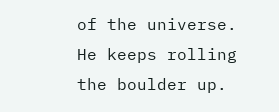of the universe. He keeps rolling the boulder up.